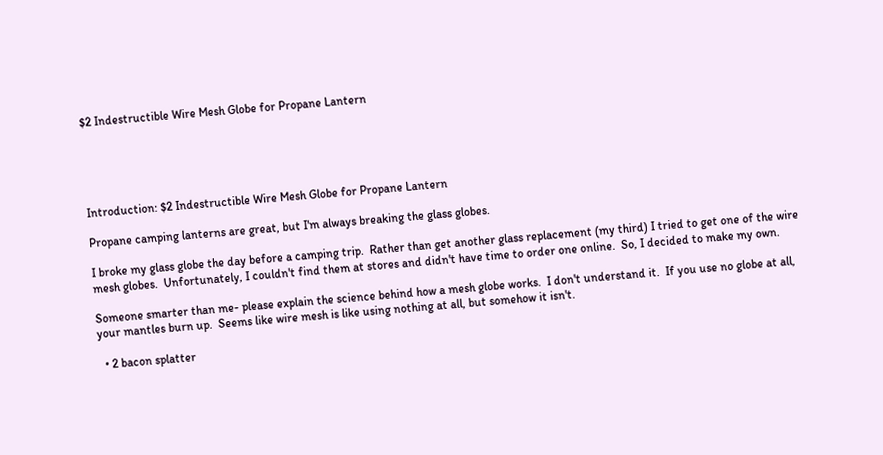$2 Indestructible Wire Mesh Globe for Propane Lantern





Introduction: $2 Indestructible Wire Mesh Globe for Propane Lantern

Propane camping lanterns are great, but I'm always breaking the glass globes.

I broke my glass globe the day before a camping trip.  Rather than get another glass replacement (my third) I tried to get one of the wire mesh globes.  Unfortunately, I couldn't find them at stores and didn't have time to order one online.  So, I decided to make my own.

Someone smarter than me- please explain the science behind how a mesh globe works.  I don't understand it.  If you use no globe at all, your mantles burn up.  Seems like wire mesh is like using nothing at all, but somehow it isn't.

  • 2 bacon splatter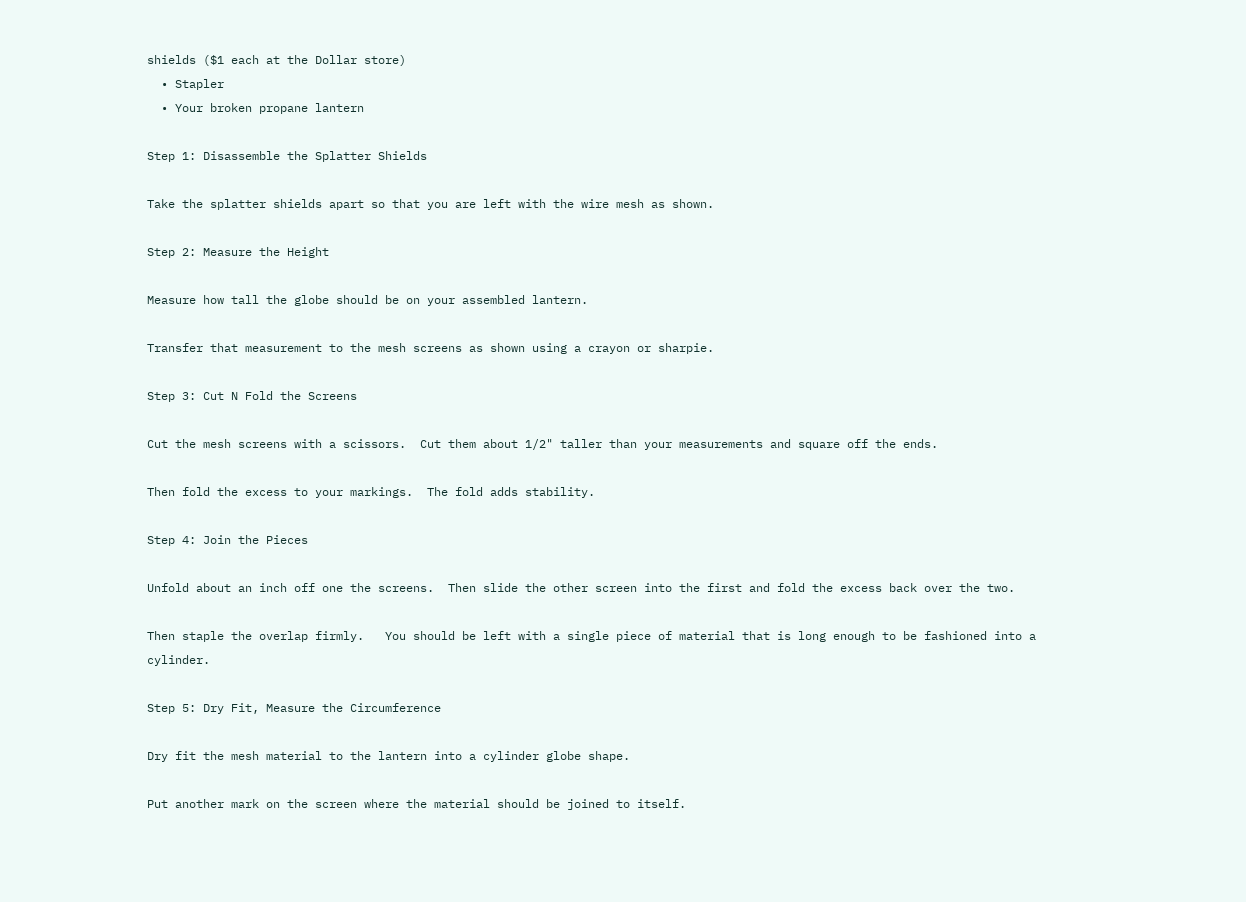shields ($1 each at the Dollar store)
  • Stapler
  • Your broken propane lantern

Step 1: Disassemble the Splatter Shields

Take the splatter shields apart so that you are left with the wire mesh as shown.

Step 2: Measure the Height

Measure how tall the globe should be on your assembled lantern.

Transfer that measurement to the mesh screens as shown using a crayon or sharpie.

Step 3: Cut N Fold the Screens

Cut the mesh screens with a scissors.  Cut them about 1/2" taller than your measurements and square off the ends.

Then fold the excess to your markings.  The fold adds stability.

Step 4: Join the Pieces

Unfold about an inch off one the screens.  Then slide the other screen into the first and fold the excess back over the two.

Then staple the overlap firmly.   You should be left with a single piece of material that is long enough to be fashioned into a cylinder.

Step 5: Dry Fit, Measure the Circumference

Dry fit the mesh material to the lantern into a cylinder globe shape.

Put another mark on the screen where the material should be joined to itself.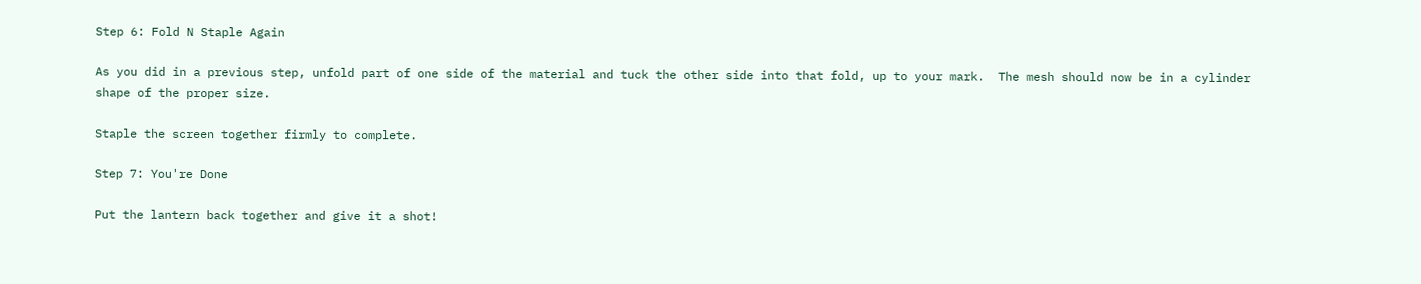Step 6: Fold N Staple Again

As you did in a previous step, unfold part of one side of the material and tuck the other side into that fold, up to your mark.  The mesh should now be in a cylinder shape of the proper size.

Staple the screen together firmly to complete.

Step 7: You're Done

Put the lantern back together and give it a shot!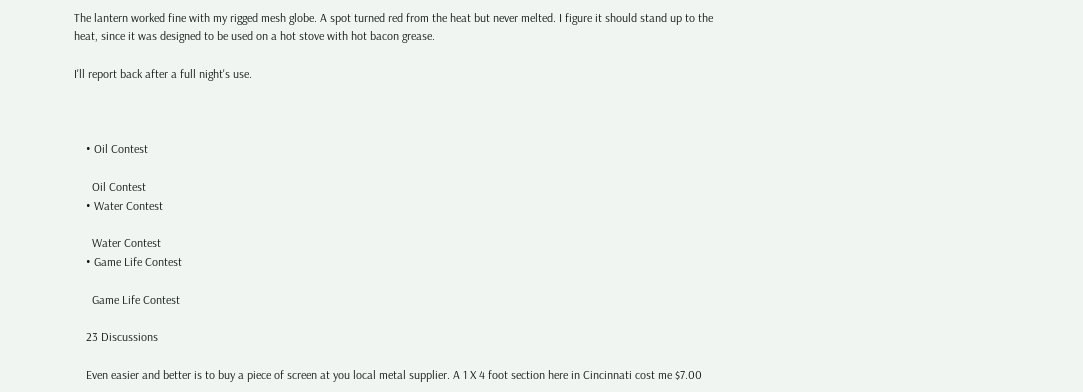The lantern worked fine with my rigged mesh globe. A spot turned red from the heat but never melted. I figure it should stand up to the heat, since it was designed to be used on a hot stove with hot bacon grease.

I'll report back after a full night's use.



    • Oil Contest

      Oil Contest
    • Water Contest

      Water Contest
    • Game Life Contest

      Game Life Contest

    23 Discussions

    Even easier and better is to buy a piece of screen at you local metal supplier. A 1 X 4 foot section here in Cincinnati cost me $7.00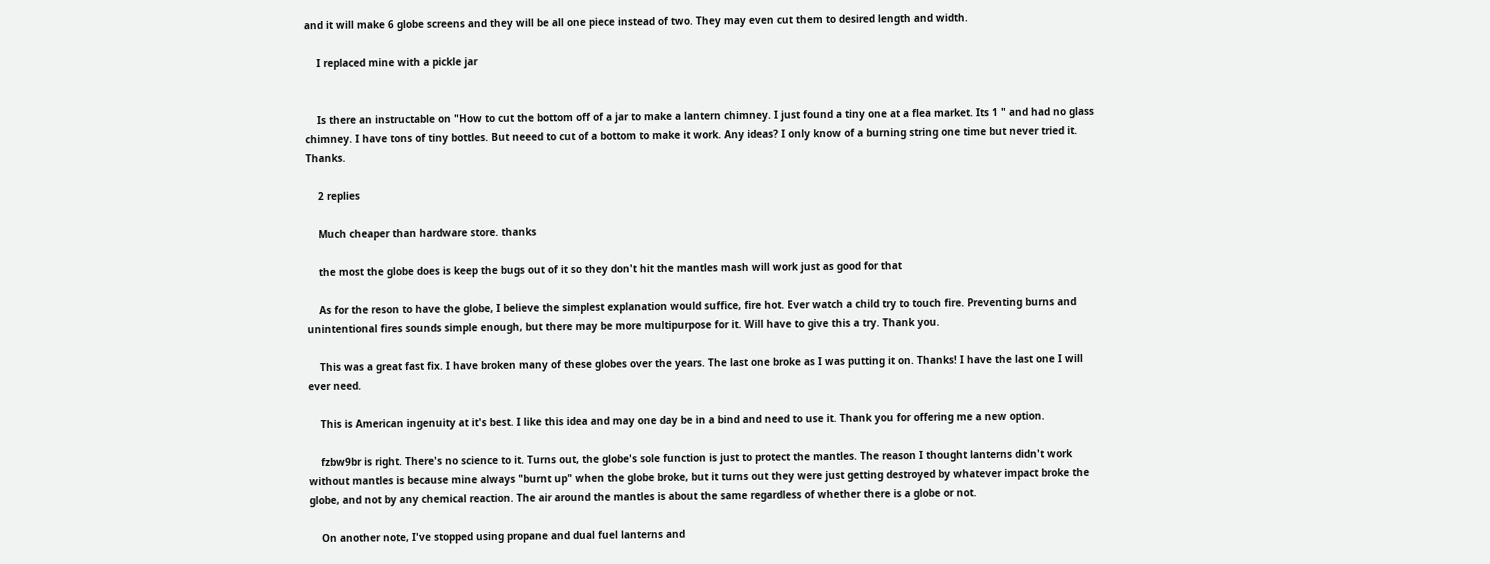and it will make 6 globe screens and they will be all one piece instead of two. They may even cut them to desired length and width.

    I replaced mine with a pickle jar


    Is there an instructable on "How to cut the bottom off of a jar to make a lantern chimney. I just found a tiny one at a flea market. Its 1 " and had no glass chimney. I have tons of tiny bottles. But neeed to cut of a bottom to make it work. Any ideas? I only know of a burning string one time but never tried it. Thanks.

    2 replies

    Much cheaper than hardware store. thanks

    the most the globe does is keep the bugs out of it so they don't hit the mantles mash will work just as good for that

    As for the reson to have the globe, I believe the simplest explanation would suffice, fire hot. Ever watch a child try to touch fire. Preventing burns and unintentional fires sounds simple enough, but there may be more multipurpose for it. Will have to give this a try. Thank you.

    This was a great fast fix. I have broken many of these globes over the years. The last one broke as I was putting it on. Thanks! I have the last one I will ever need.

    This is American ingenuity at it's best. I like this idea and may one day be in a bind and need to use it. Thank you for offering me a new option.

    fzbw9br is right. There's no science to it. Turns out, the globe's sole function is just to protect the mantles. The reason I thought lanterns didn't work without mantles is because mine always "burnt up" when the globe broke, but it turns out they were just getting destroyed by whatever impact broke the globe, and not by any chemical reaction. The air around the mantles is about the same regardless of whether there is a globe or not.

    On another note, I've stopped using propane and dual fuel lanterns and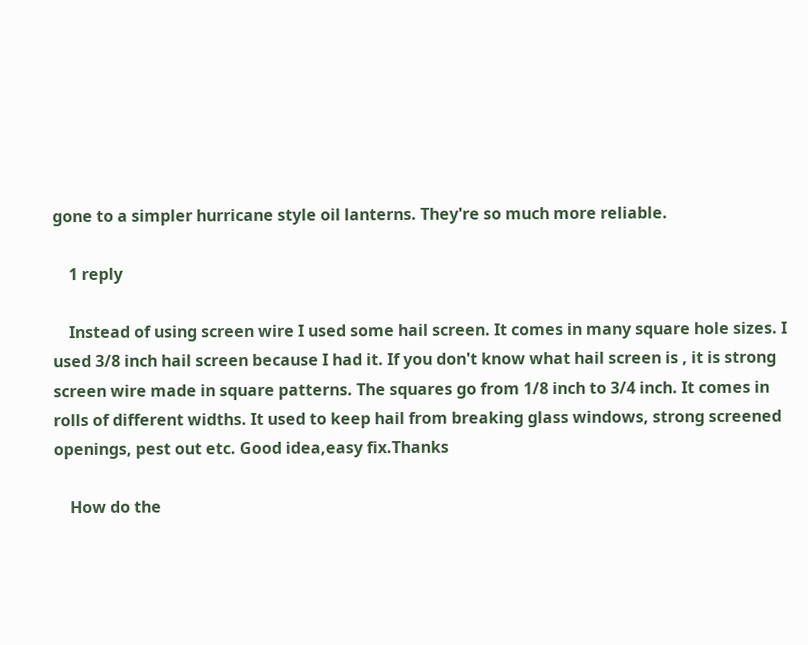gone to a simpler hurricane style oil lanterns. They're so much more reliable.

    1 reply

    Instead of using screen wire I used some hail screen. It comes in many square hole sizes. I used 3/8 inch hail screen because I had it. If you don't know what hail screen is , it is strong screen wire made in square patterns. The squares go from 1/8 inch to 3/4 inch. It comes in rolls of different widths. It used to keep hail from breaking glass windows, strong screened openings, pest out etc. Good idea,easy fix.Thanks

    How do the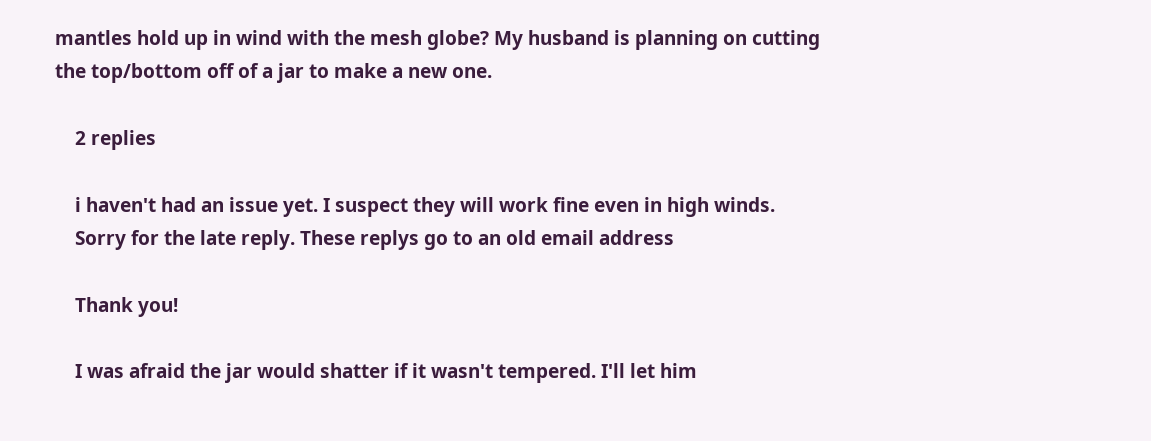mantles hold up in wind with the mesh globe? My husband is planning on cutting the top/bottom off of a jar to make a new one.

    2 replies

    i haven't had an issue yet. I suspect they will work fine even in high winds.
    Sorry for the late reply. These replys go to an old email address

    Thank you!

    I was afraid the jar would shatter if it wasn't tempered. I'll let him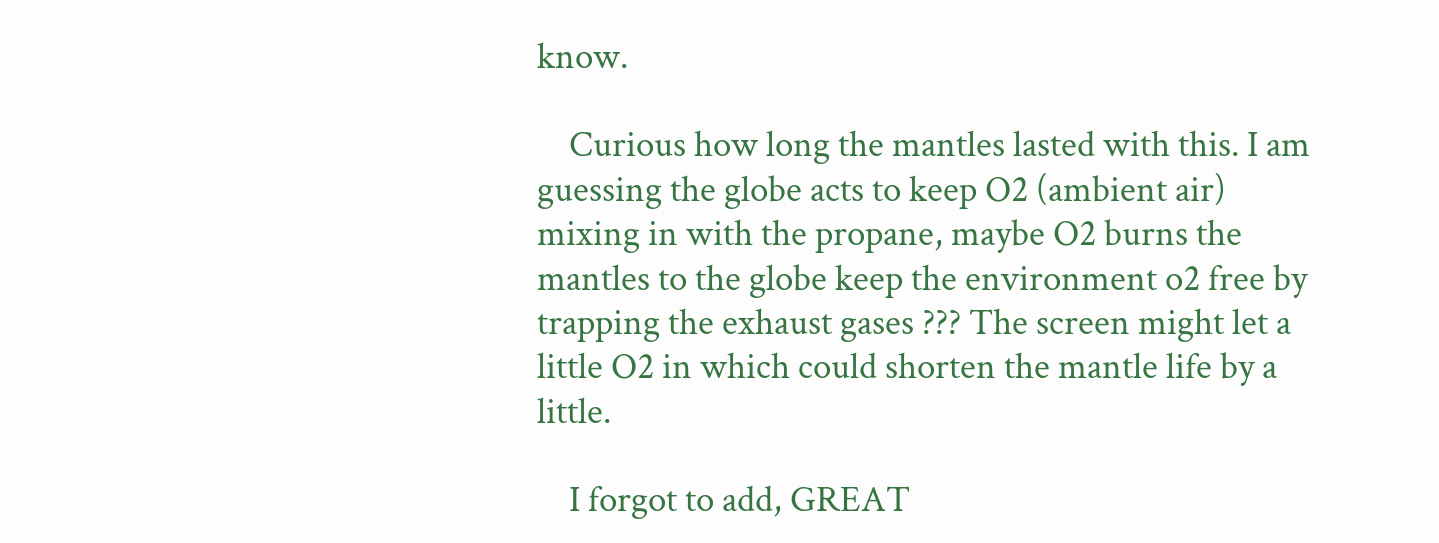know.

    Curious how long the mantles lasted with this. I am guessing the globe acts to keep O2 (ambient air) mixing in with the propane, maybe O2 burns the mantles to the globe keep the environment o2 free by trapping the exhaust gases ??? The screen might let a little O2 in which could shorten the mantle life by a little.

    I forgot to add, GREAT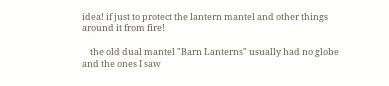idea! if just to protect the lantern mantel and other things around it from fire!

    the old dual mantel "Barn Lanterns" usually had no globe and the ones I saw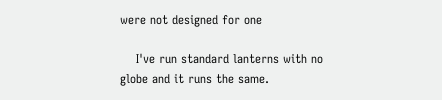were not designed for one

    I've run standard lanterns with no globe and it runs the same.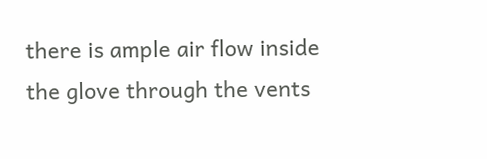there is ample air flow inside the glove through the vents